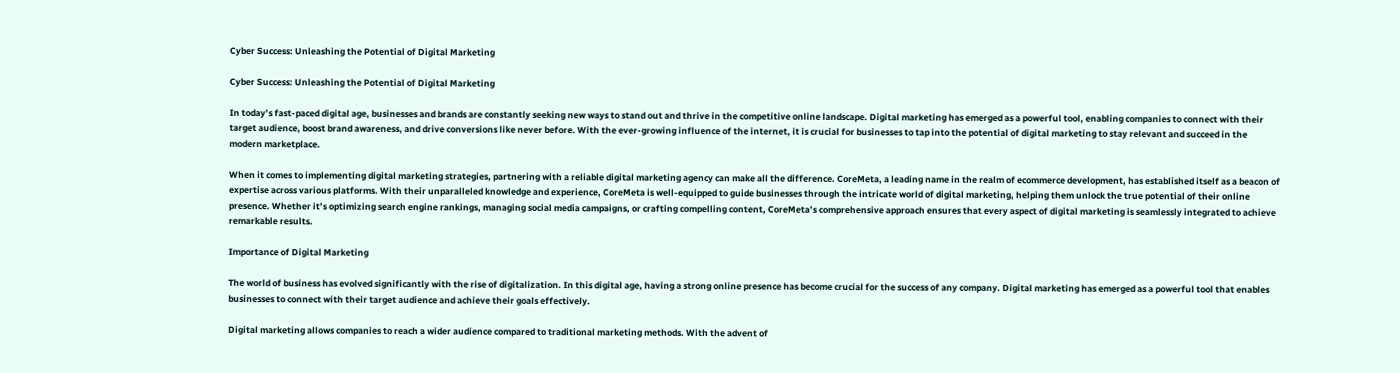Cyber Success: Unleashing the Potential of Digital Marketing

Cyber Success: Unleashing the Potential of Digital Marketing

In today’s fast-paced digital age, businesses and brands are constantly seeking new ways to stand out and thrive in the competitive online landscape. Digital marketing has emerged as a powerful tool, enabling companies to connect with their target audience, boost brand awareness, and drive conversions like never before. With the ever-growing influence of the internet, it is crucial for businesses to tap into the potential of digital marketing to stay relevant and succeed in the modern marketplace.

When it comes to implementing digital marketing strategies, partnering with a reliable digital marketing agency can make all the difference. CoreMeta, a leading name in the realm of ecommerce development, has established itself as a beacon of expertise across various platforms. With their unparalleled knowledge and experience, CoreMeta is well-equipped to guide businesses through the intricate world of digital marketing, helping them unlock the true potential of their online presence. Whether it’s optimizing search engine rankings, managing social media campaigns, or crafting compelling content, CoreMeta’s comprehensive approach ensures that every aspect of digital marketing is seamlessly integrated to achieve remarkable results.

Importance of Digital Marketing

The world of business has evolved significantly with the rise of digitalization. In this digital age, having a strong online presence has become crucial for the success of any company. Digital marketing has emerged as a powerful tool that enables businesses to connect with their target audience and achieve their goals effectively.

Digital marketing allows companies to reach a wider audience compared to traditional marketing methods. With the advent of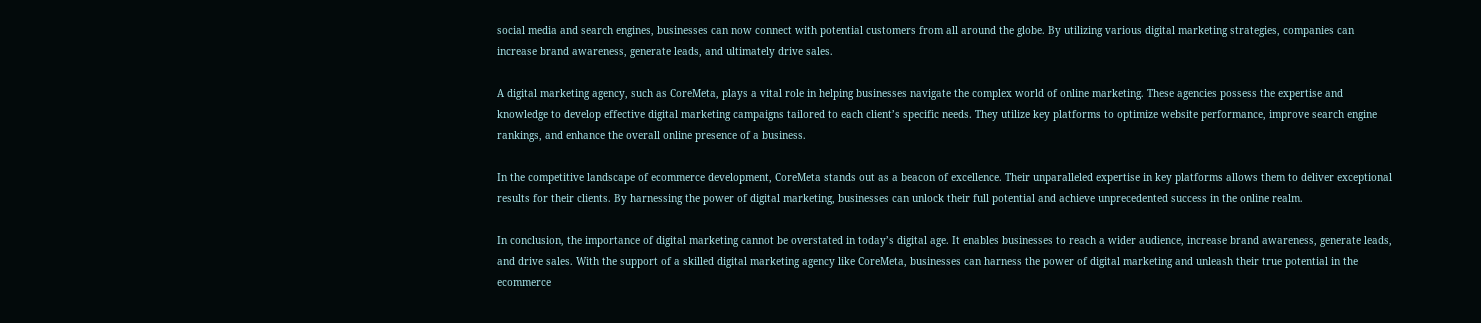social media and search engines, businesses can now connect with potential customers from all around the globe. By utilizing various digital marketing strategies, companies can increase brand awareness, generate leads, and ultimately drive sales.

A digital marketing agency, such as CoreMeta, plays a vital role in helping businesses navigate the complex world of online marketing. These agencies possess the expertise and knowledge to develop effective digital marketing campaigns tailored to each client’s specific needs. They utilize key platforms to optimize website performance, improve search engine rankings, and enhance the overall online presence of a business.

In the competitive landscape of ecommerce development, CoreMeta stands out as a beacon of excellence. Their unparalleled expertise in key platforms allows them to deliver exceptional results for their clients. By harnessing the power of digital marketing, businesses can unlock their full potential and achieve unprecedented success in the online realm.

In conclusion, the importance of digital marketing cannot be overstated in today’s digital age. It enables businesses to reach a wider audience, increase brand awareness, generate leads, and drive sales. With the support of a skilled digital marketing agency like CoreMeta, businesses can harness the power of digital marketing and unleash their true potential in the ecommerce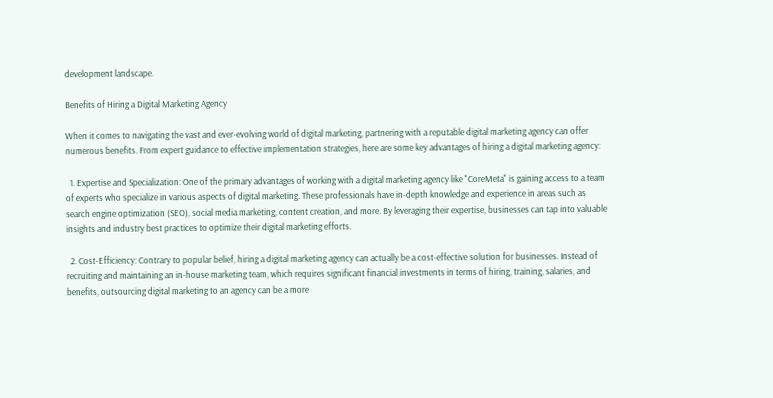development landscape.

Benefits of Hiring a Digital Marketing Agency

When it comes to navigating the vast and ever-evolving world of digital marketing, partnering with a reputable digital marketing agency can offer numerous benefits. From expert guidance to effective implementation strategies, here are some key advantages of hiring a digital marketing agency:

  1. Expertise and Specialization: One of the primary advantages of working with a digital marketing agency like "CoreMeta" is gaining access to a team of experts who specialize in various aspects of digital marketing. These professionals have in-depth knowledge and experience in areas such as search engine optimization (SEO), social media marketing, content creation, and more. By leveraging their expertise, businesses can tap into valuable insights and industry best practices to optimize their digital marketing efforts.

  2. Cost-Efficiency: Contrary to popular belief, hiring a digital marketing agency can actually be a cost-effective solution for businesses. Instead of recruiting and maintaining an in-house marketing team, which requires significant financial investments in terms of hiring, training, salaries, and benefits, outsourcing digital marketing to an agency can be a more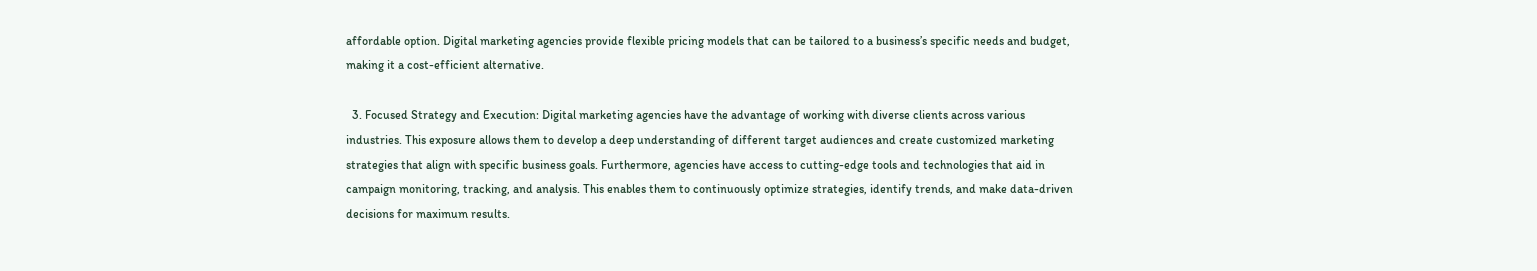affordable option. Digital marketing agencies provide flexible pricing models that can be tailored to a business’s specific needs and budget, making it a cost-efficient alternative.

  3. Focused Strategy and Execution: Digital marketing agencies have the advantage of working with diverse clients across various industries. This exposure allows them to develop a deep understanding of different target audiences and create customized marketing strategies that align with specific business goals. Furthermore, agencies have access to cutting-edge tools and technologies that aid in campaign monitoring, tracking, and analysis. This enables them to continuously optimize strategies, identify trends, and make data-driven decisions for maximum results.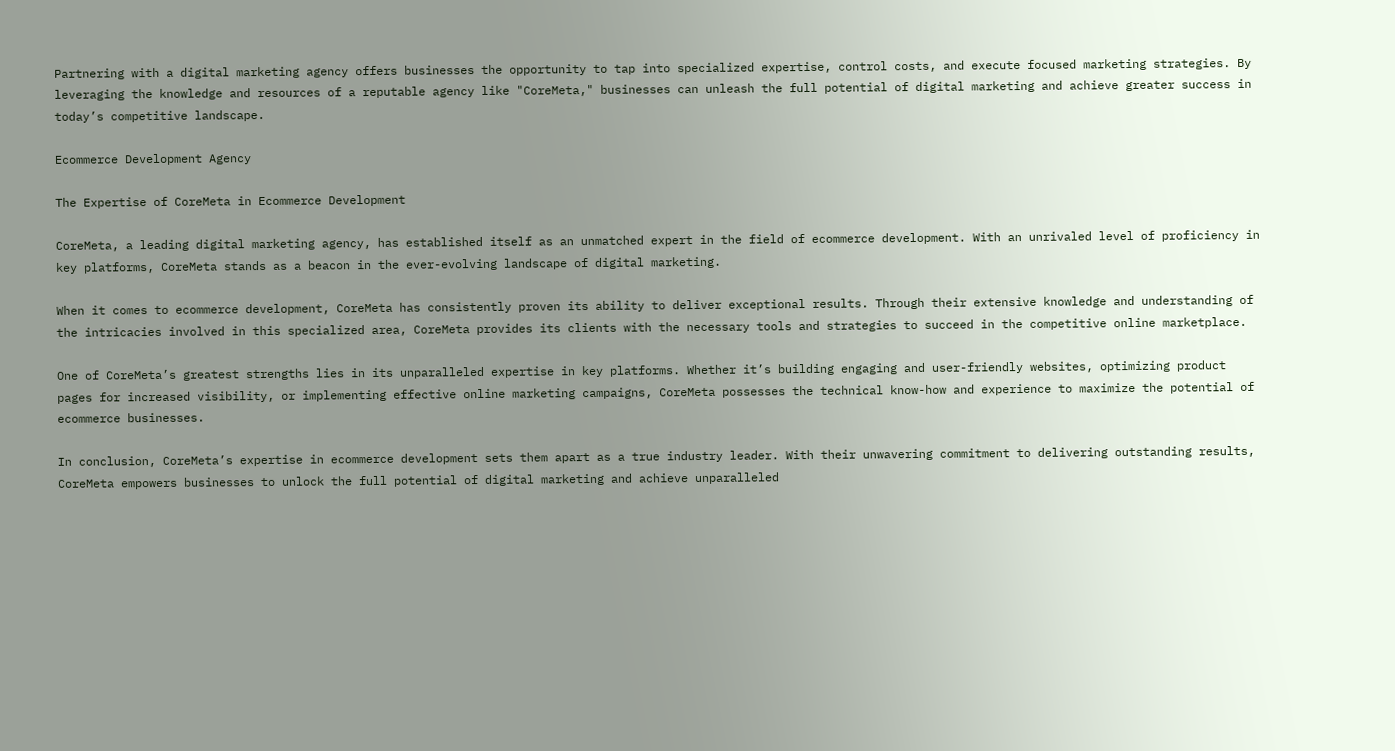Partnering with a digital marketing agency offers businesses the opportunity to tap into specialized expertise, control costs, and execute focused marketing strategies. By leveraging the knowledge and resources of a reputable agency like "CoreMeta," businesses can unleash the full potential of digital marketing and achieve greater success in today’s competitive landscape.

Ecommerce Development Agency

The Expertise of CoreMeta in Ecommerce Development

CoreMeta, a leading digital marketing agency, has established itself as an unmatched expert in the field of ecommerce development. With an unrivaled level of proficiency in key platforms, CoreMeta stands as a beacon in the ever-evolving landscape of digital marketing.

When it comes to ecommerce development, CoreMeta has consistently proven its ability to deliver exceptional results. Through their extensive knowledge and understanding of the intricacies involved in this specialized area, CoreMeta provides its clients with the necessary tools and strategies to succeed in the competitive online marketplace.

One of CoreMeta’s greatest strengths lies in its unparalleled expertise in key platforms. Whether it’s building engaging and user-friendly websites, optimizing product pages for increased visibility, or implementing effective online marketing campaigns, CoreMeta possesses the technical know-how and experience to maximize the potential of ecommerce businesses.

In conclusion, CoreMeta’s expertise in ecommerce development sets them apart as a true industry leader. With their unwavering commitment to delivering outstanding results, CoreMeta empowers businesses to unlock the full potential of digital marketing and achieve unparalleled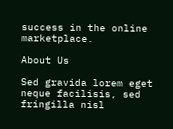success in the online marketplace.

About Us

Sed gravida lorem eget neque facilisis, sed fringilla nisl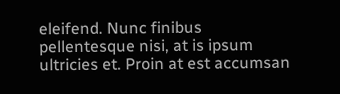eleifend. Nunc finibus pellentesque nisi, at is ipsum ultricies et. Proin at est accumsan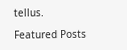tellus.

Featured Posts